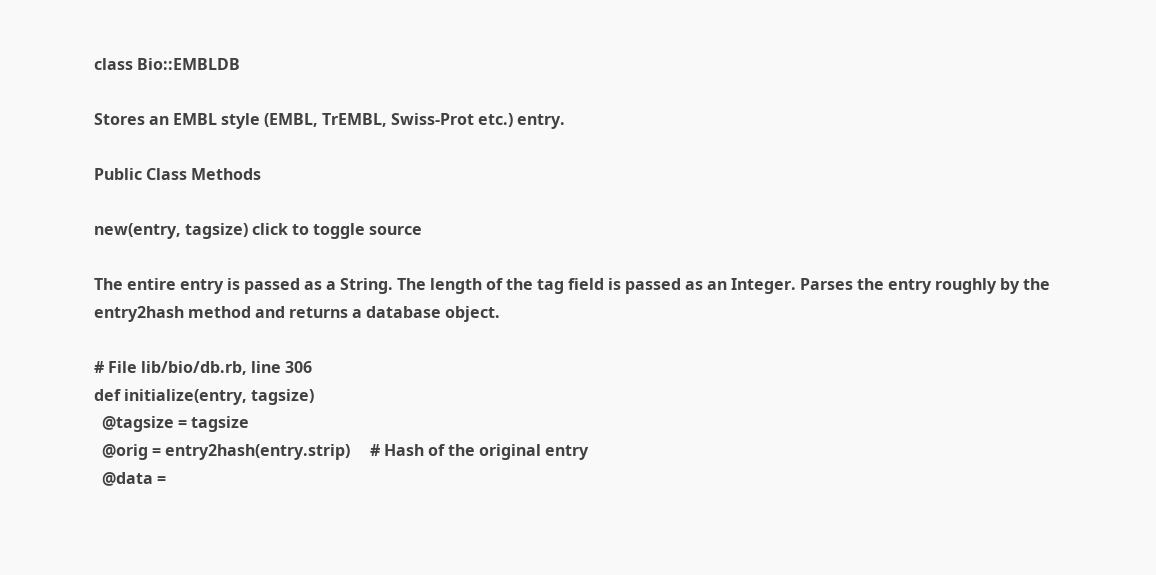class Bio::EMBLDB

Stores an EMBL style (EMBL, TrEMBL, Swiss-Prot etc.) entry.

Public Class Methods

new(entry, tagsize) click to toggle source

The entire entry is passed as a String. The length of the tag field is passed as an Integer. Parses the entry roughly by the entry2hash method and returns a database object.

# File lib/bio/db.rb, line 306
def initialize(entry, tagsize)
  @tagsize = tagsize
  @orig = entry2hash(entry.strip)     # Hash of the original entry
  @data =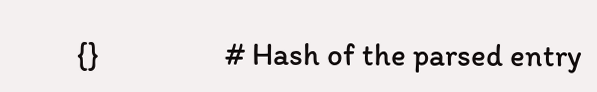{}                  # Hash of the parsed entry